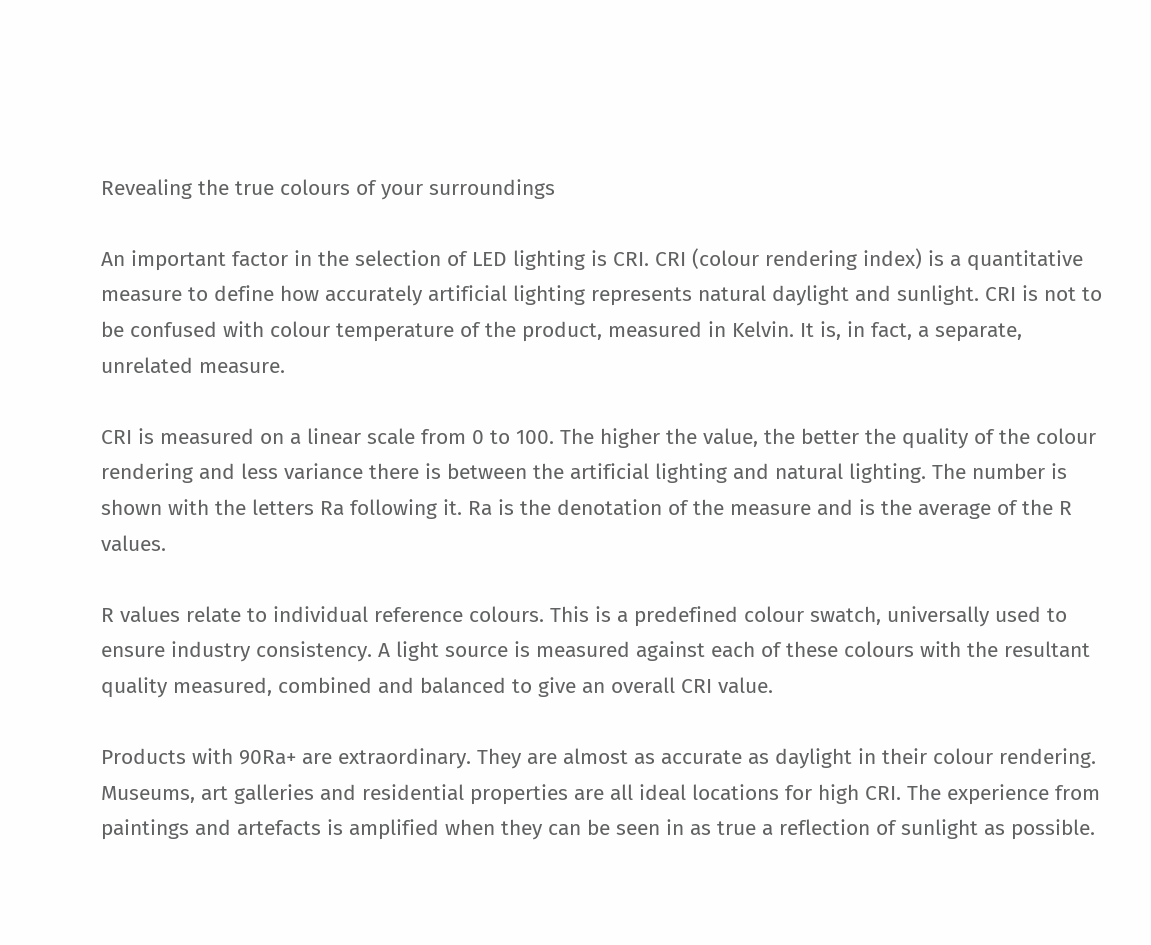Revealing the true colours of your surroundings

An important factor in the selection of LED lighting is CRI. CRI (colour rendering index) is a quantitative measure to define how accurately artificial lighting represents natural daylight and sunlight. CRI is not to be confused with colour temperature of the product, measured in Kelvin. It is, in fact, a separate, unrelated measure.

CRI is measured on a linear scale from 0 to 100. The higher the value, the better the quality of the colour rendering and less variance there is between the artificial lighting and natural lighting. The number is shown with the letters Ra following it. Ra is the denotation of the measure and is the average of the R values.

R values relate to individual reference colours. This is a predefined colour swatch, universally used to ensure industry consistency. A light source is measured against each of these colours with the resultant quality measured, combined and balanced to give an overall CRI value.

Products with 90Ra+ are extraordinary. They are almost as accurate as daylight in their colour rendering. Museums, art galleries and residential properties are all ideal locations for high CRI. The experience from paintings and artefacts is amplified when they can be seen in as true a reflection of sunlight as possible.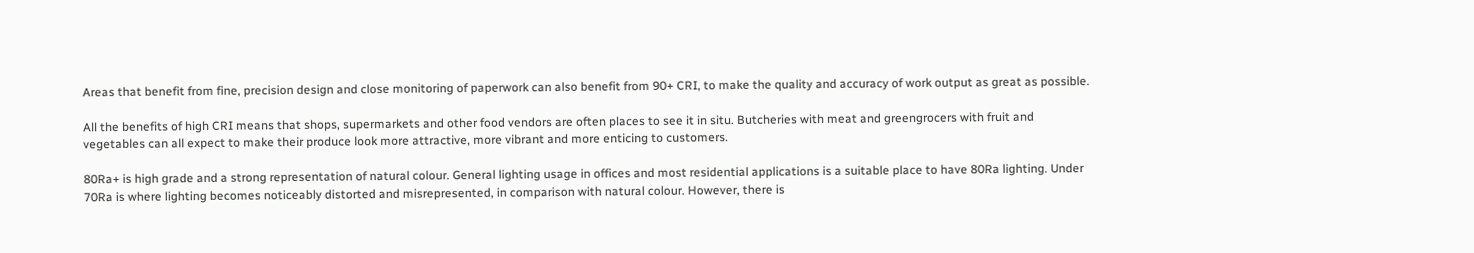Areas that benefit from fine, precision design and close monitoring of paperwork can also benefit from 90+ CRI, to make the quality and accuracy of work output as great as possible.

All the benefits of high CRI means that shops, supermarkets and other food vendors are often places to see it in situ. Butcheries with meat and greengrocers with fruit and vegetables can all expect to make their produce look more attractive, more vibrant and more enticing to customers.

80Ra+ is high grade and a strong representation of natural colour. General lighting usage in offices and most residential applications is a suitable place to have 80Ra lighting. Under 70Ra is where lighting becomes noticeably distorted and misrepresented, in comparison with natural colour. However, there is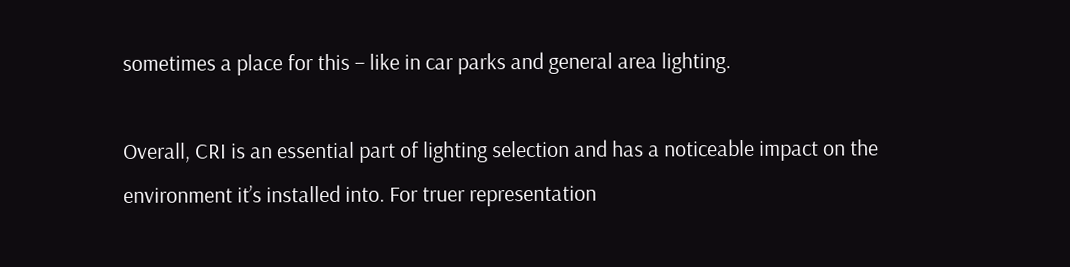sometimes a place for this – like in car parks and general area lighting.

Overall, CRI is an essential part of lighting selection and has a noticeable impact on the environment it’s installed into. For truer representation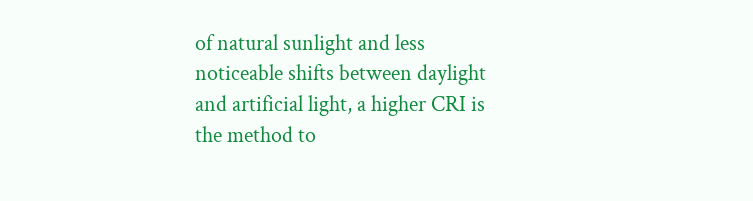of natural sunlight and less noticeable shifts between daylight and artificial light, a higher CRI is the method to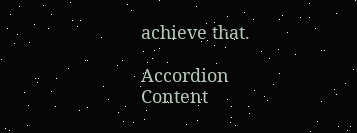achieve that.

Accordion Content